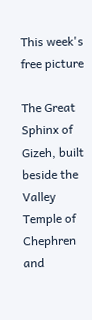This week's free picture

The Great Sphinx of Gizeh, built beside the Valley Temple of Chephren and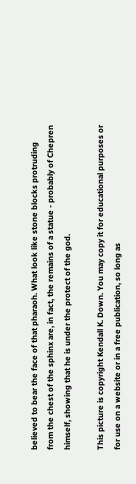believed to bear the face of that pharaoh. What look like stone blocks protruding from the chest of the sphinx are, in fact, the remains of a statue - probably of Chepren himself, showing that he is under the protect of the god.

This picture is copyright Kendall K. Down. You may copy it for educational purposes or for use on a website or in a free publication, so long as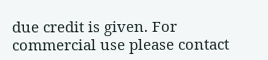due credit is given. For commercial use please contact